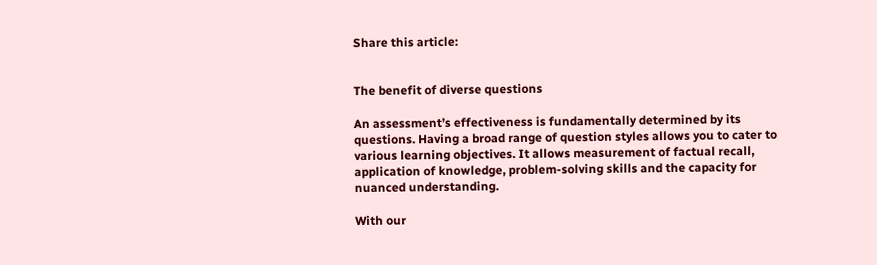Share this article:


The benefit of diverse questions

An assessment’s effectiveness is fundamentally determined by its questions. Having a broad range of question styles allows you to cater to various learning objectives. It allows measurement of factual recall, application of knowledge, problem-solving skills and the capacity for nuanced understanding.

With our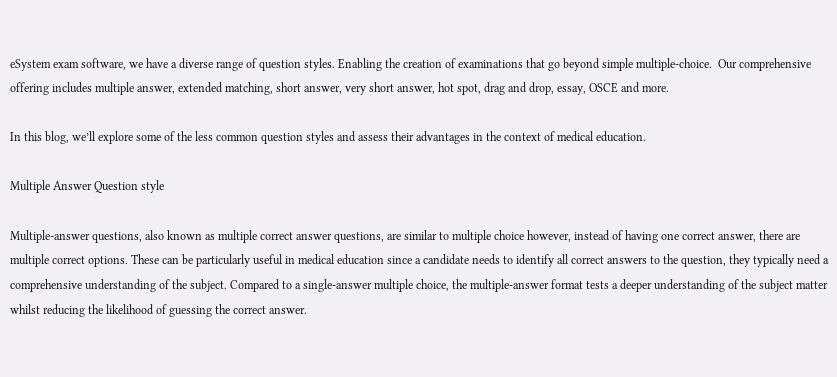eSystem exam software, we have a diverse range of question styles. Enabling the creation of examinations that go beyond simple multiple-choice.  Our comprehensive offering includes multiple answer, extended matching, short answer, very short answer, hot spot, drag and drop, essay, OSCE and more.

In this blog, we’ll explore some of the less common question styles and assess their advantages in the context of medical education.

Multiple Answer Question style

Multiple-answer questions, also known as multiple correct answer questions, are similar to multiple choice however, instead of having one correct answer, there are multiple correct options. These can be particularly useful in medical education since a candidate needs to identify all correct answers to the question, they typically need a comprehensive understanding of the subject. Compared to a single-answer multiple choice, the multiple-answer format tests a deeper understanding of the subject matter whilst reducing the likelihood of guessing the correct answer.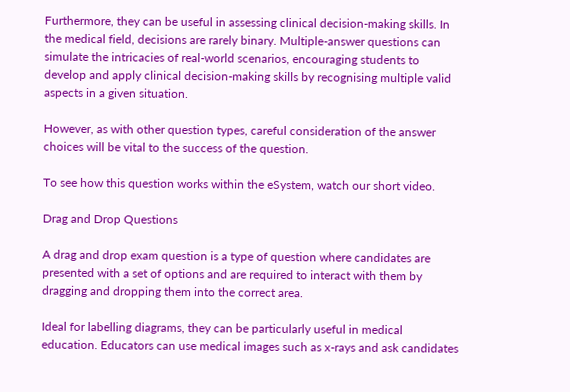Furthermore, they can be useful in assessing clinical decision-making skills. In the medical field, decisions are rarely binary. Multiple-answer questions can simulate the intricacies of real-world scenarios, encouraging students to develop and apply clinical decision-making skills by recognising multiple valid aspects in a given situation.

However, as with other question types, careful consideration of the answer choices will be vital to the success of the question.

To see how this question works within the eSystem, watch our short video.

Drag and Drop Questions

A drag and drop exam question is a type of question where candidates are presented with a set of options and are required to interact with them by dragging and dropping them into the correct area.

Ideal for labelling diagrams, they can be particularly useful in medical education. Educators can use medical images such as x-rays and ask candidates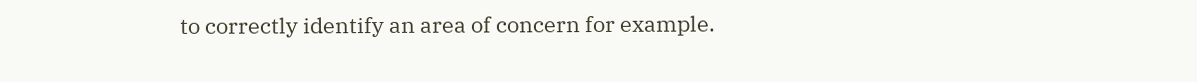to correctly identify an area of concern for example.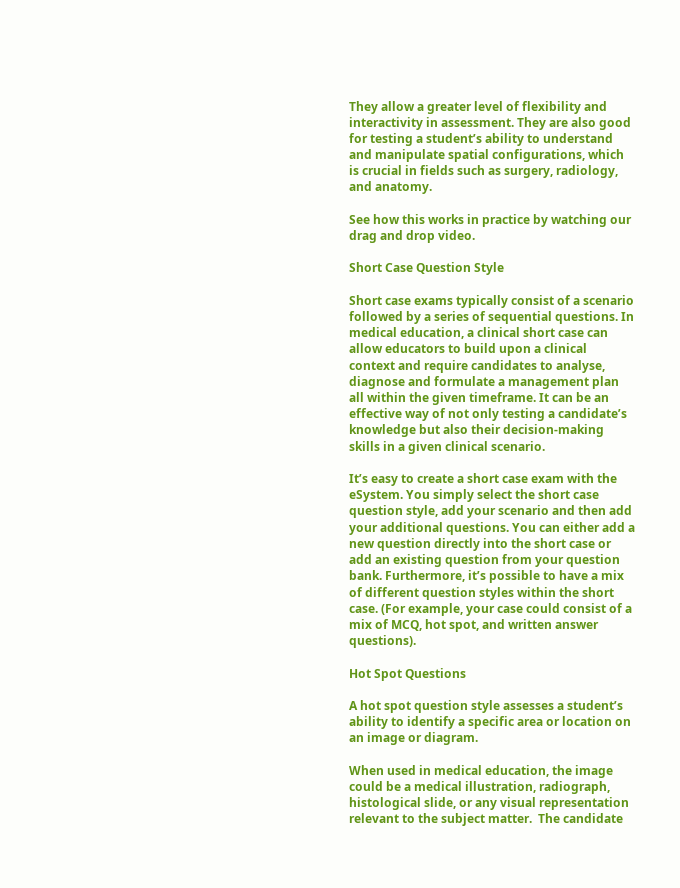They allow a greater level of flexibility and interactivity in assessment. They are also good for testing a student’s ability to understand and manipulate spatial configurations, which is crucial in fields such as surgery, radiology, and anatomy.

See how this works in practice by watching our drag and drop video.

Short Case Question Style

Short case exams typically consist of a scenario followed by a series of sequential questions. In medical education, a clinical short case can allow educators to build upon a clinical context and require candidates to analyse, diagnose and formulate a management plan all within the given timeframe. It can be an effective way of not only testing a candidate’s knowledge but also their decision-making skills in a given clinical scenario.

It’s easy to create a short case exam with the eSystem. You simply select the short case question style, add your scenario and then add your additional questions. You can either add a new question directly into the short case or add an existing question from your question bank. Furthermore, it’s possible to have a mix of different question styles within the short case. (For example, your case could consist of a mix of MCQ, hot spot, and written answer questions).

Hot Spot Questions

A hot spot question style assesses a student’s ability to identify a specific area or location on an image or diagram.

When used in medical education, the image could be a medical illustration, radiograph, histological slide, or any visual representation relevant to the subject matter.  The candidate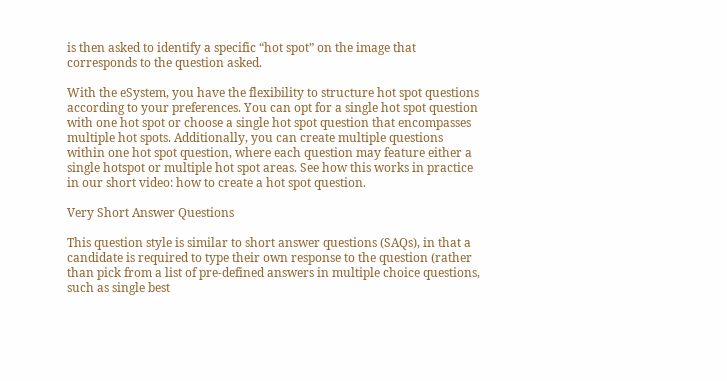is then asked to identify a specific “hot spot” on the image that corresponds to the question asked.

With the eSystem, you have the flexibility to structure hot spot questions according to your preferences. You can opt for a single hot spot question with one hot spot or choose a single hot spot question that encompasses multiple hot spots. Additionally, you can create multiple questions within one hot spot question, where each question may feature either a single hotspot or multiple hot spot areas. See how this works in practice in our short video: how to create a hot spot question.

Very Short Answer Questions

This question style is similar to short answer questions (SAQs), in that a candidate is required to type their own response to the question (rather than pick from a list of pre-defined answers in multiple choice questions, such as single best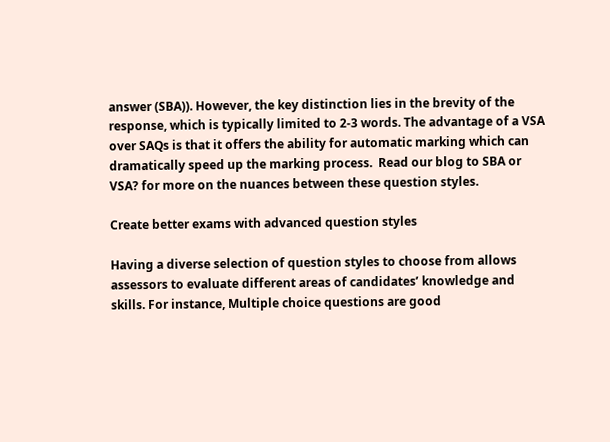answer (SBA)). However, the key distinction lies in the brevity of the response, which is typically limited to 2-3 words. The advantage of a VSA over SAQs is that it offers the ability for automatic marking which can dramatically speed up the marking process.  Read our blog to SBA or VSA? for more on the nuances between these question styles.

Create better exams with advanced question styles

Having a diverse selection of question styles to choose from allows assessors to evaluate different areas of candidates’ knowledge and skills. For instance, Multiple choice questions are good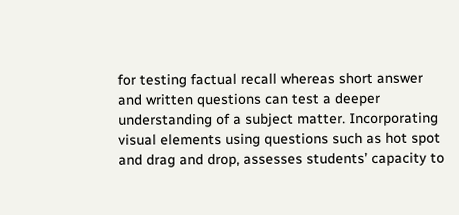for testing factual recall whereas short answer and written questions can test a deeper understanding of a subject matter. Incorporating visual elements using questions such as hot spot and drag and drop, assesses students’ capacity to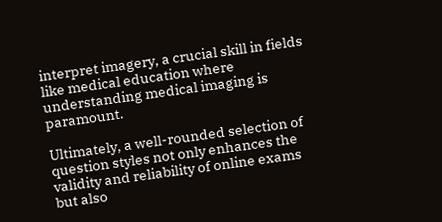interpret imagery, a crucial skill in fields like medical education where understanding medical imaging is paramount.

Ultimately, a well-rounded selection of question styles not only enhances the validity and reliability of online exams but also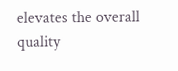elevates the overall quality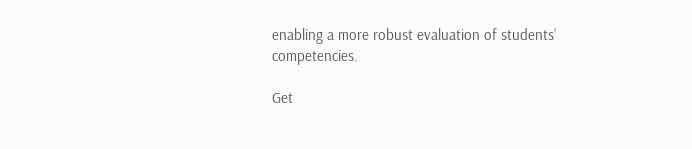enabling a more robust evaluation of students’ competencies.

Get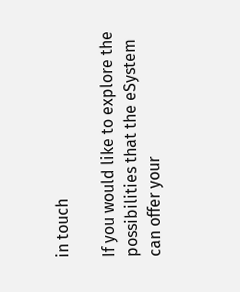in touch

If you would like to explore the possibilities that the eSystem can offer your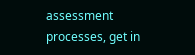assessment processes, get in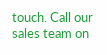touch. Call our sales team on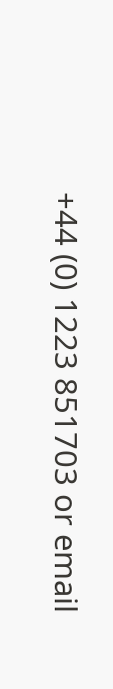+44 (0) 1223 851703 or email